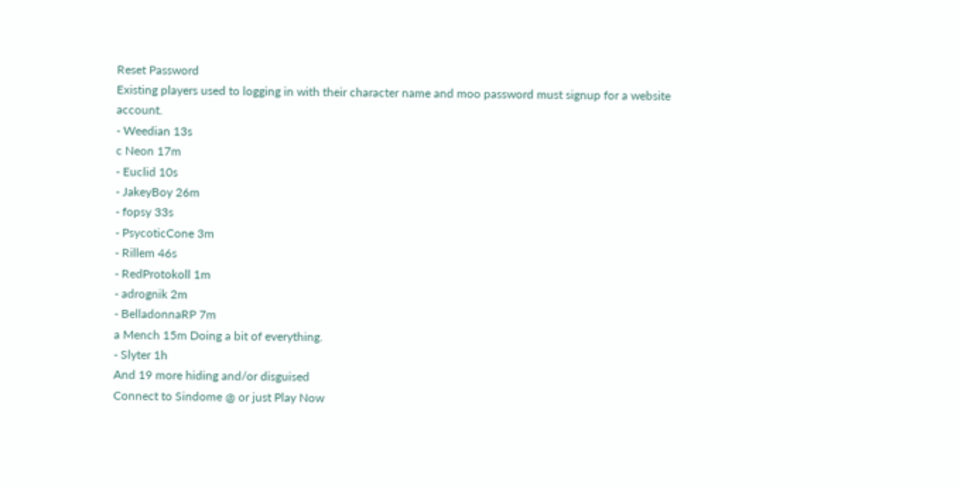Reset Password
Existing players used to logging in with their character name and moo password must signup for a website account.
- Weedian 13s
c Neon 17m
- Euclid 10s
- JakeyBoy 26m
- fopsy 33s
- PsycoticCone 3m
- Rillem 46s
- RedProtokoll 1m
- adrognik 2m
- BelladonnaRP 7m
a Mench 15m Doing a bit of everything.
- Slyter 1h
And 19 more hiding and/or disguised
Connect to Sindome @ or just Play Now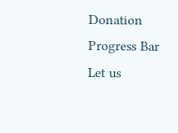Donation Progress Bar
Let us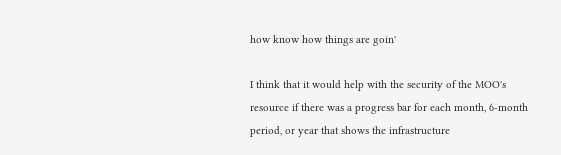how know how things are goin'

I think that it would help with the security of the MOO's resource if there was a progress bar for each month, 6-month period, or year that shows the infrastructure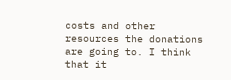costs and other resources the donations are going to. I think that it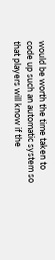would be worth the time taken to code up such an automatic system so that players will know if the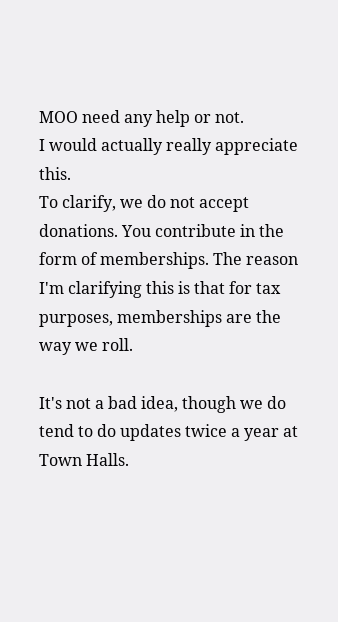MOO need any help or not.
I would actually really appreciate this.
To clarify, we do not accept donations. You contribute in the form of memberships. The reason I'm clarifying this is that for tax purposes, memberships are the way we roll.

It's not a bad idea, though we do tend to do updates twice a year at Town Halls.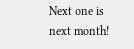Next one is next month!